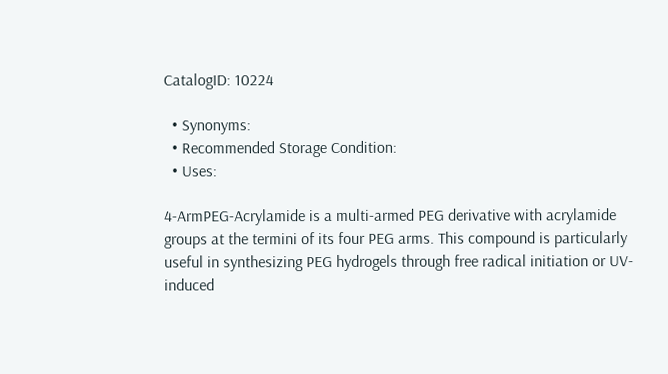CatalogID: 10224

  • Synonyms:
  • Recommended Storage Condition:
  • Uses:

4-ArmPEG-Acrylamide is a multi-armed PEG derivative with acrylamide groups at the termini of its four PEG arms. This compound is particularly useful in synthesizing PEG hydrogels through free radical initiation or UV-induced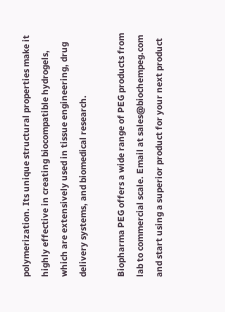polymerization. Its unique structural properties make it highly effective in creating biocompatible hydrogels, which are extensively used in tissue engineering, drug delivery systems, and biomedical research.

Biopharma PEG offers a wide range of PEG products from lab to commercial scale. Email at sales@biochempeg.com and start using a superior product for your next product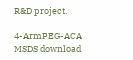R&D project.

4-ArmPEG-ACA MSDS download